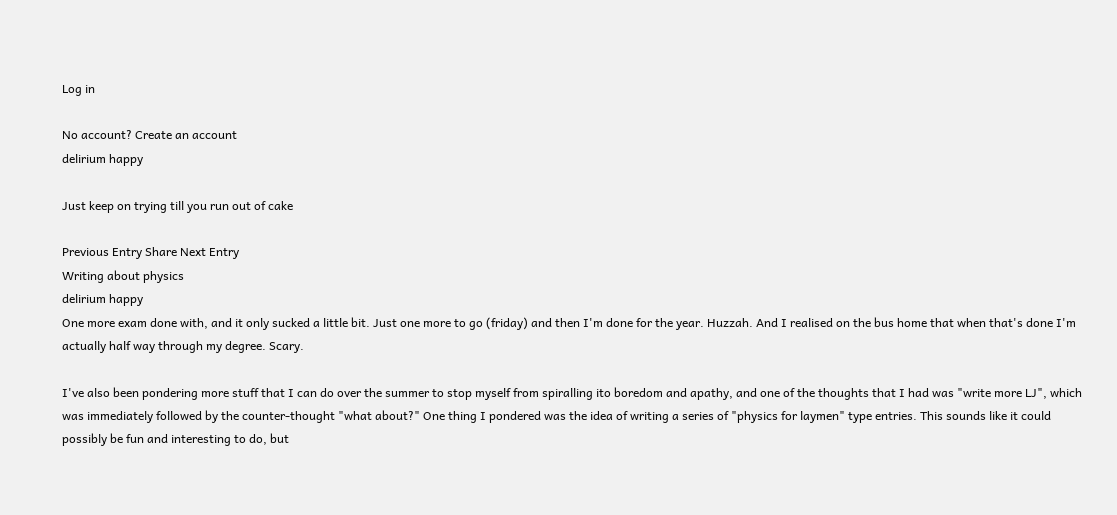Log in

No account? Create an account
delirium happy

Just keep on trying till you run out of cake

Previous Entry Share Next Entry
Writing about physics
delirium happy
One more exam done with, and it only sucked a little bit. Just one more to go (friday) and then I'm done for the year. Huzzah. And I realised on the bus home that when that's done I'm actually half way through my degree. Scary.

I've also been pondering more stuff that I can do over the summer to stop myself from spiralling ito boredom and apathy, and one of the thoughts that I had was "write more LJ", which was immediately followed by the counter-thought "what about?" One thing I pondered was the idea of writing a series of "physics for laymen" type entries. This sounds like it could possibly be fun and interesting to do, but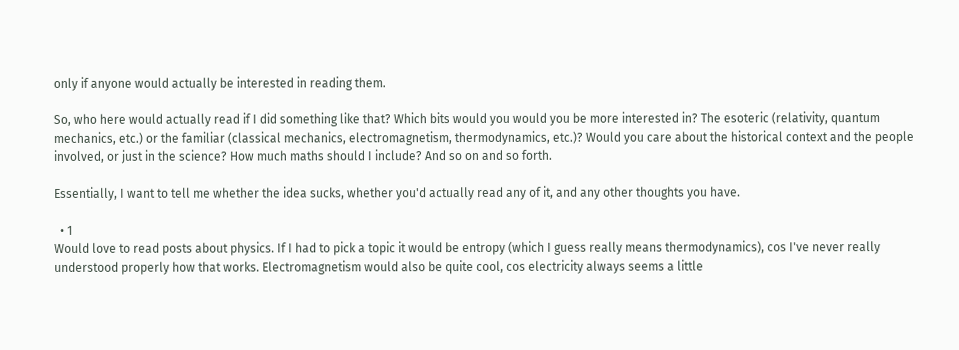only if anyone would actually be interested in reading them.

So, who here would actually read if I did something like that? Which bits would you would you be more interested in? The esoteric (relativity, quantum mechanics, etc.) or the familiar (classical mechanics, electromagnetism, thermodynamics, etc.)? Would you care about the historical context and the people involved, or just in the science? How much maths should I include? And so on and so forth.

Essentially, I want to tell me whether the idea sucks, whether you'd actually read any of it, and any other thoughts you have.

  • 1
Would love to read posts about physics. If I had to pick a topic it would be entropy (which I guess really means thermodynamics), cos I've never really understood properly how that works. Electromagnetism would also be quite cool, cos electricity always seems a little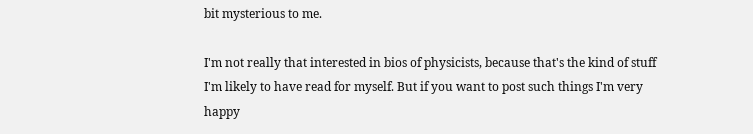bit mysterious to me.

I'm not really that interested in bios of physicists, because that's the kind of stuff I'm likely to have read for myself. But if you want to post such things I'm very happy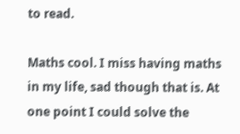to read.

Maths cool. I miss having maths in my life, sad though that is. At one point I could solve the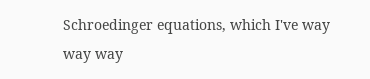Schroedinger equations, which I've way way way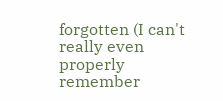forgotten (I can't really even properly remember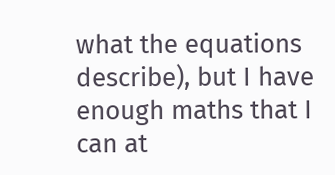what the equations describe), but I have enough maths that I can at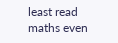least read maths even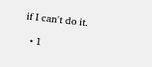if I can't do it.

  • 1